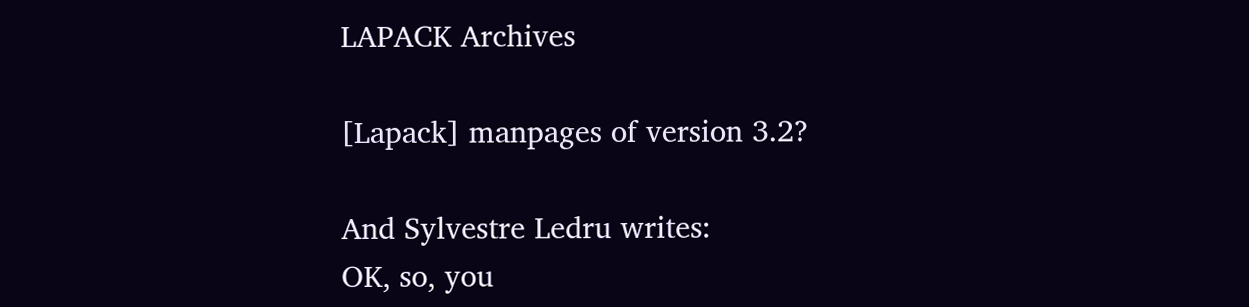LAPACK Archives

[Lapack] manpages of version 3.2?

And Sylvestre Ledru writes:
OK, so, you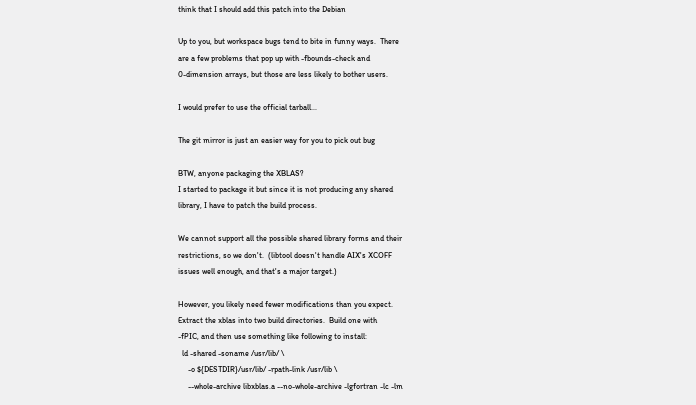think that I should add this patch into the Debian

Up to you, but workspace bugs tend to bite in funny ways.  There
are a few problems that pop up with -fbounds-check and
0-dimension arrays, but those are less likely to bother users.

I would prefer to use the official tarball...

The git mirror is just an easier way for you to pick out bug

BTW, anyone packaging the XBLAS?
I started to package it but since it is not producing any shared
library, I have to patch the build process.

We cannot support all the possible shared library forms and their
restrictions, so we don't.  (libtool doesn't handle AIX's XCOFF
issues well enough, and that's a major target.)

However, you likely need fewer modifications than you expect.
Extract the xblas into two build directories.  Build one with
-fPIC, and then use something like following to install:
  ld -shared -soname /usr/lib/ \
     -o ${DESTDIR}/usr/lib/ -rpath-link /usr/lib \
     --whole-archive libxblas.a --no-whole-archive -lgfortran -lc -lm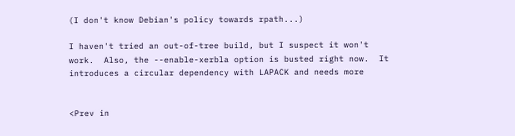(I don't know Debian's policy towards rpath...)

I haven't tried an out-of-tree build, but I suspect it won't
work.  Also, the --enable-xerbla option is busted right now.  It
introduces a circular dependency with LAPACK and needs more


<Prev in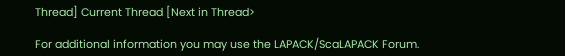Thread] Current Thread [Next in Thread>

For additional information you may use the LAPACK/ScaLAPACK Forum.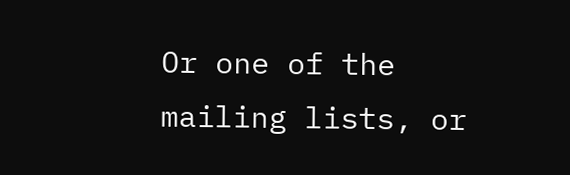Or one of the mailing lists, or